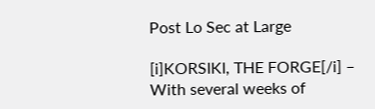Post Lo Sec at Large

[i]KORSIKI, THE FORGE[/i] – With several weeks of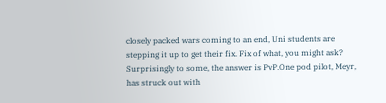closely packed wars coming to an end, Uni students are stepping it up to get their fix. Fix of what, you might ask? Surprisingly to some, the answer is PvP.One pod pilot, Meyr, has struck out with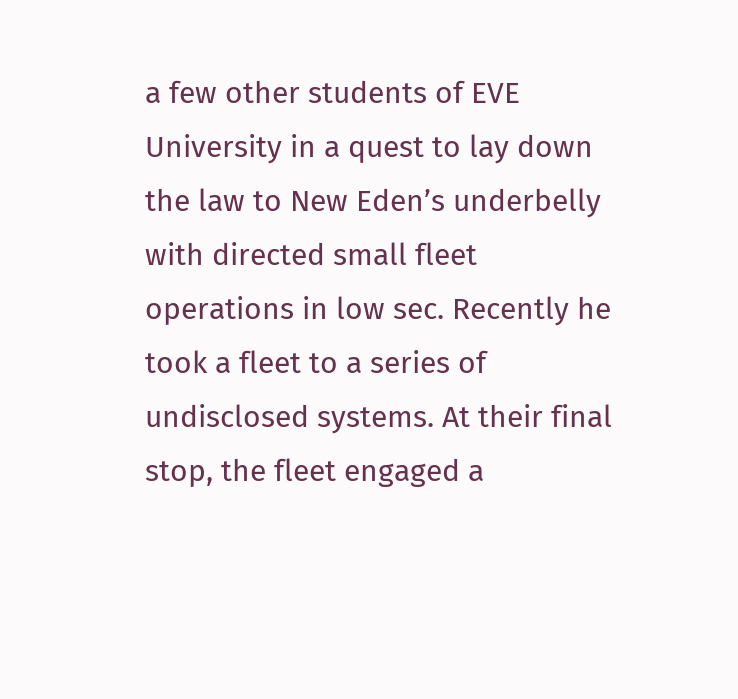a few other students of EVE University in a quest to lay down the law to New Eden’s underbelly with directed small fleet operations in low sec. Recently he took a fleet to a series of undisclosed systems. At their final stop, the fleet engaged a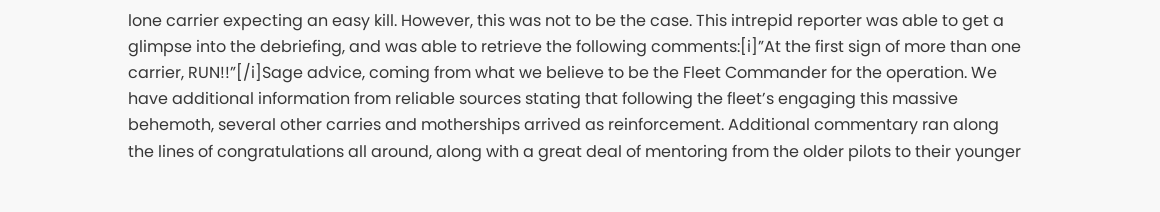lone carrier expecting an easy kill. However, this was not to be the case. This intrepid reporter was able to get a glimpse into the debriefing, and was able to retrieve the following comments:[i]”At the first sign of more than one carrier, RUN!!”[/i]Sage advice, coming from what we believe to be the Fleet Commander for the operation. We have additional information from reliable sources stating that following the fleet’s engaging this massive behemoth, several other carries and motherships arrived as reinforcement. Additional commentary ran along the lines of congratulations all around, along with a great deal of mentoring from the older pilots to their younger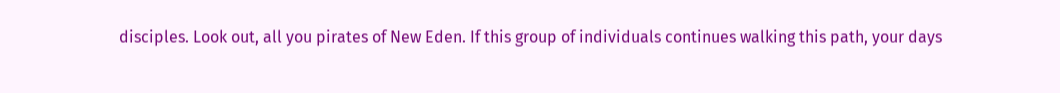disciples. Look out, all you pirates of New Eden. If this group of individuals continues walking this path, your days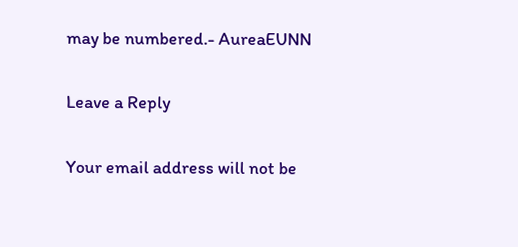may be numbered.- AureaEUNN

Leave a Reply

Your email address will not be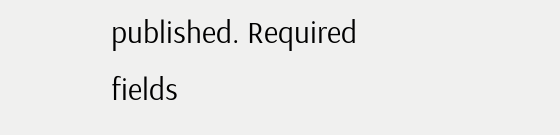published. Required fields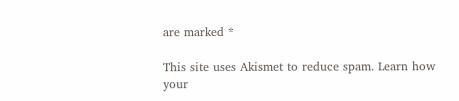are marked *

This site uses Akismet to reduce spam. Learn how your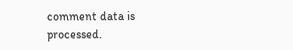comment data is processed.